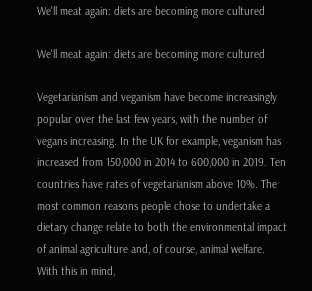We'll meat again: diets are becoming more cultured

We'll meat again: diets are becoming more cultured

Vegetarianism and veganism have become increasingly popular over the last few years, with the number of vegans increasing. In the UK for example, veganism has increased from 150,000 in 2014 to 600,000 in 2019. Ten countries have rates of vegetarianism above 10%. The most common reasons people chose to undertake a dietary change relate to both the environmental impact of animal agriculture and, of course, animal welfare. With this in mind,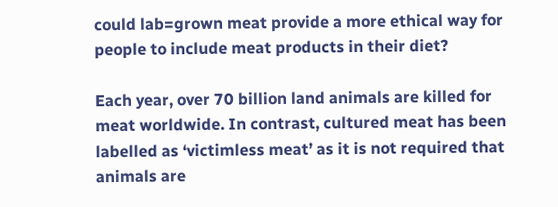could lab=grown meat provide a more ethical way for people to include meat products in their diet?

Each year, over 70 billion land animals are killed for meat worldwide. In contrast, cultured meat has been labelled as ‘victimless meat’ as it is not required that animals are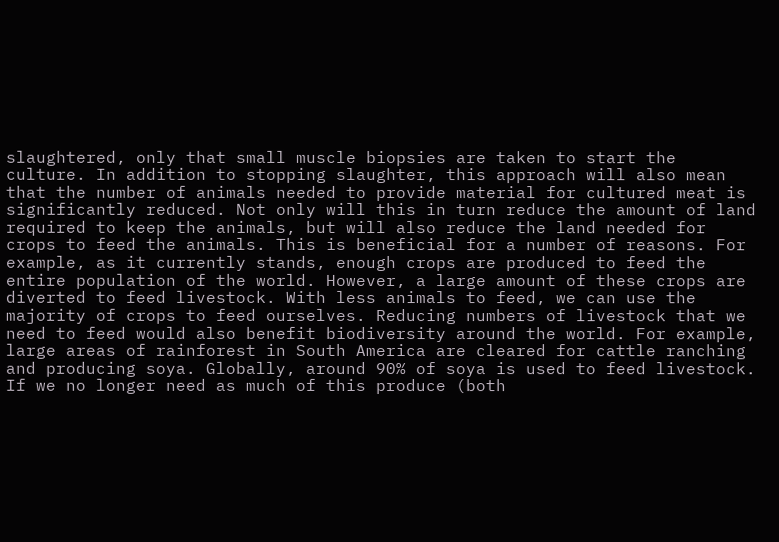slaughtered, only that small muscle biopsies are taken to start the culture. In addition to stopping slaughter, this approach will also mean that the number of animals needed to provide material for cultured meat is significantly reduced. Not only will this in turn reduce the amount of land required to keep the animals, but will also reduce the land needed for crops to feed the animals. This is beneficial for a number of reasons. For example, as it currently stands, enough crops are produced to feed the entire population of the world. However, a large amount of these crops are diverted to feed livestock. With less animals to feed, we can use the majority of crops to feed ourselves. Reducing numbers of livestock that we need to feed would also benefit biodiversity around the world. For example, large areas of rainforest in South America are cleared for cattle ranching and producing soya. Globally, around 90% of soya is used to feed livestock. If we no longer need as much of this produce (both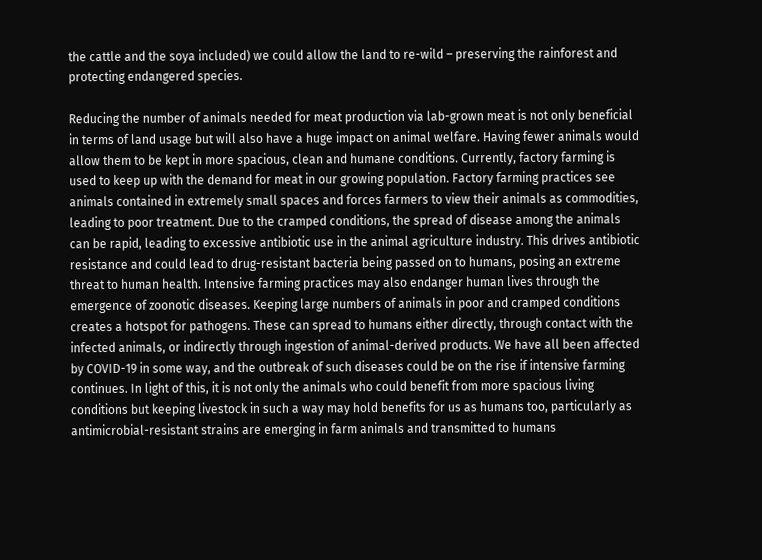the cattle and the soya included) we could allow the land to re-wild – preserving the rainforest and protecting endangered species.

Reducing the number of animals needed for meat production via lab-grown meat is not only beneficial in terms of land usage but will also have a huge impact on animal welfare. Having fewer animals would allow them to be kept in more spacious, clean and humane conditions. Currently, factory farming is used to keep up with the demand for meat in our growing population. Factory farming practices see animals contained in extremely small spaces and forces farmers to view their animals as commodities, leading to poor treatment. Due to the cramped conditions, the spread of disease among the animals can be rapid, leading to excessive antibiotic use in the animal agriculture industry. This drives antibiotic resistance and could lead to drug-resistant bacteria being passed on to humans, posing an extreme threat to human health. Intensive farming practices may also endanger human lives through the emergence of zoonotic diseases. Keeping large numbers of animals in poor and cramped conditions creates a hotspot for pathogens. These can spread to humans either directly, through contact with the infected animals, or indirectly through ingestion of animal-derived products. We have all been affected by COVID-19 in some way, and the outbreak of such diseases could be on the rise if intensive farming continues. In light of this, it is not only the animals who could benefit from more spacious living conditions but keeping livestock in such a way may hold benefits for us as humans too, particularly as antimicrobial-resistant strains are emerging in farm animals and transmitted to humans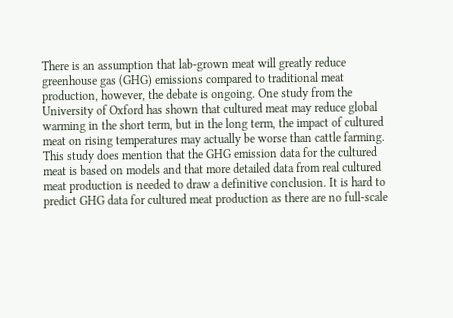There is an assumption that lab-grown meat will greatly reduce greenhouse gas (GHG) emissions compared to traditional meat production, however, the debate is ongoing. One study from the University of Oxford has shown that cultured meat may reduce global warming in the short term, but in the long term, the impact of cultured meat on rising temperatures may actually be worse than cattle farming. This study does mention that the GHG emission data for the cultured meat is based on models and that more detailed data from real cultured meat production is needed to draw a definitive conclusion. It is hard to predict GHG data for cultured meat production as there are no full-scale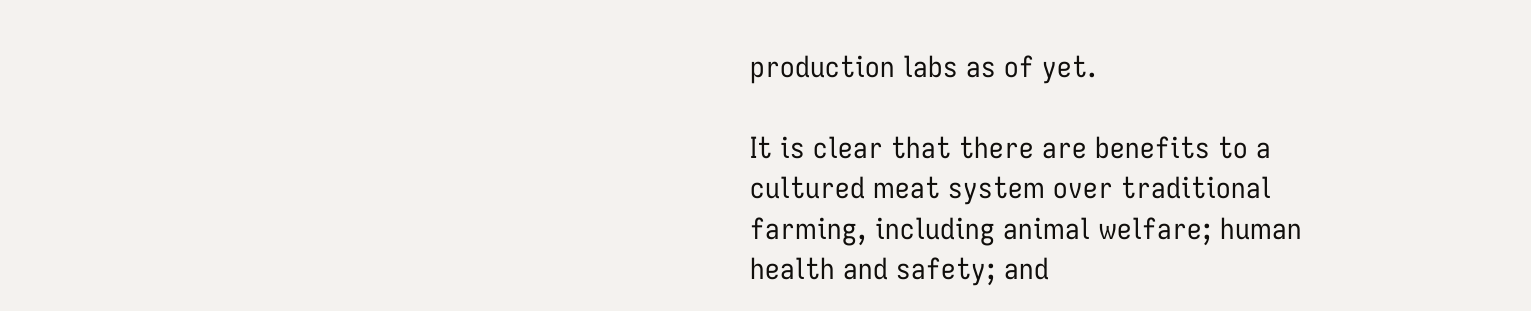production labs as of yet.

It is clear that there are benefits to a cultured meat system over traditional farming, including animal welfare; human health and safety; and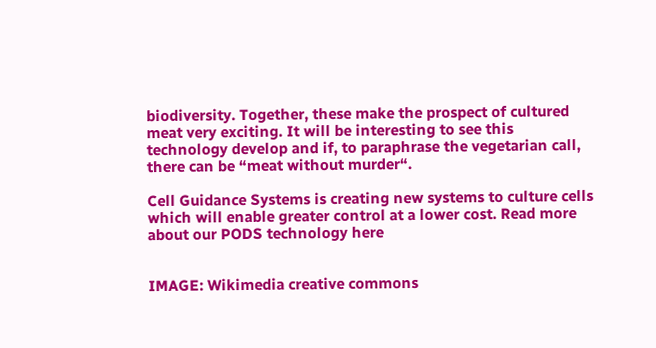biodiversity. Together, these make the prospect of cultured meat very exciting. It will be interesting to see this technology develop and if, to paraphrase the vegetarian call, there can be “meat without murder“.

Cell Guidance Systems is creating new systems to culture cells which will enable greater control at a lower cost. Read more about our PODS technology here


IMAGE: Wikimedia creative commons